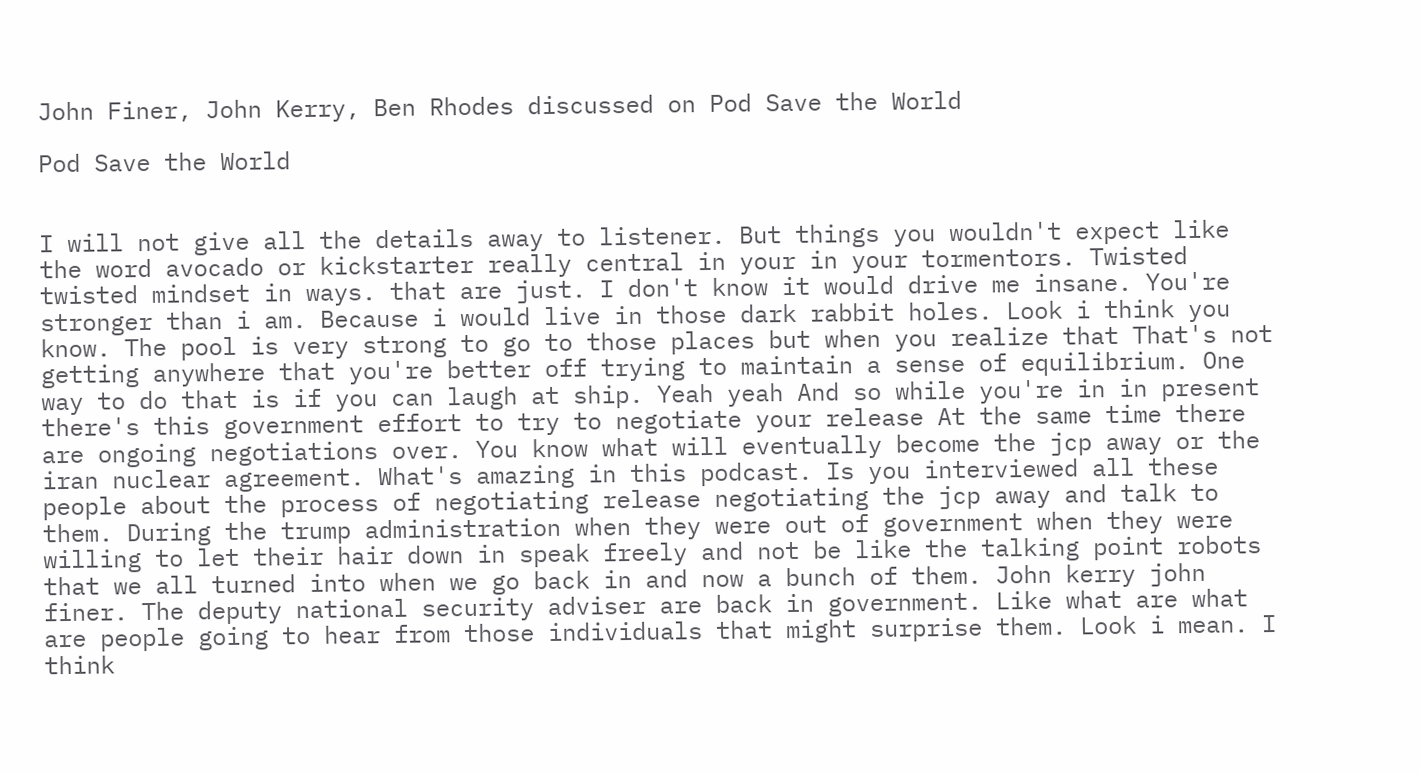John Finer, John Kerry, Ben Rhodes discussed on Pod Save the World

Pod Save the World


I will not give all the details away to listener. But things you wouldn't expect like the word avocado or kickstarter really central in your in your tormentors. Twisted twisted mindset in ways. that are just. I don't know it would drive me insane. You're stronger than i am. Because i would live in those dark rabbit holes. Look i think you know. The pool is very strong to go to those places but when you realize that That's not getting anywhere that you're better off trying to maintain a sense of equilibrium. One way to do that is if you can laugh at ship. Yeah yeah And so while you're in in present there's this government effort to try to negotiate your release At the same time there are ongoing negotiations over. You know what will eventually become the jcp away or the iran nuclear agreement. What's amazing in this podcast. Is you interviewed all these people about the process of negotiating release negotiating the jcp away and talk to them. During the trump administration when they were out of government when they were willing to let their hair down in speak freely and not be like the talking point robots that we all turned into when we go back in and now a bunch of them. John kerry john finer. The deputy national security adviser are back in government. Like what are what are people going to hear from those individuals that might surprise them. Look i mean. I think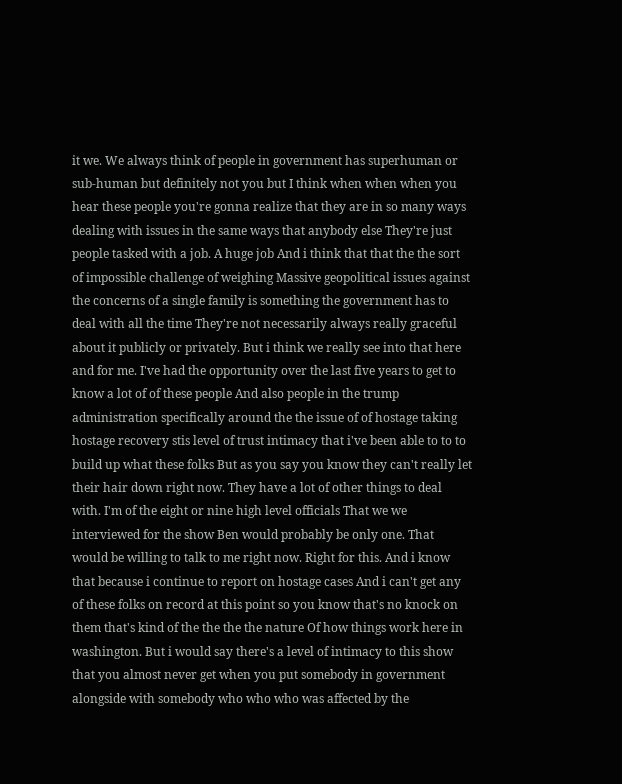it we. We always think of people in government has superhuman or sub-human but definitely not you but I think when when when you hear these people you're gonna realize that they are in so many ways dealing with issues in the same ways that anybody else They're just people tasked with a job. A huge job And i think that that the the sort of impossible challenge of weighing Massive geopolitical issues against the concerns of a single family is something the government has to deal with all the time They're not necessarily always really graceful about it publicly or privately. But i think we really see into that here and for me. I've had the opportunity over the last five years to get to know a lot of of these people And also people in the trump administration specifically around the the issue of of hostage taking hostage recovery stis level of trust intimacy that i've been able to to to build up what these folks But as you say you know they can't really let their hair down right now. They have a lot of other things to deal with. I'm of the eight or nine high level officials That we we interviewed for the show Ben would probably be only one. That would be willing to talk to me right now. Right for this. And i know that because i continue to report on hostage cases And i can't get any of these folks on record at this point so you know that's no knock on them that's kind of the the the the nature Of how things work here in washington. But i would say there's a level of intimacy to this show that you almost never get when you put somebody in government alongside with somebody who who who was affected by the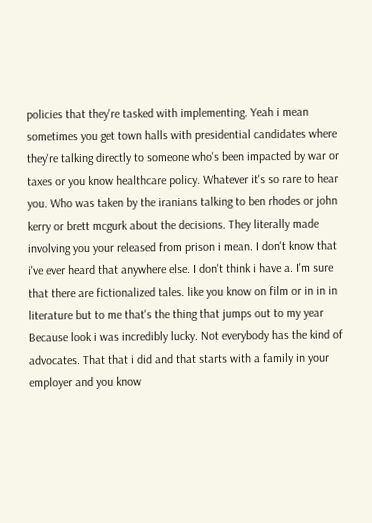policies that they're tasked with implementing. Yeah i mean sometimes you get town halls with presidential candidates where they're talking directly to someone who's been impacted by war or taxes or you know healthcare policy. Whatever it's so rare to hear you. Who was taken by the iranians talking to ben rhodes or john kerry or brett mcgurk about the decisions. They literally made involving you your released from prison i mean. I don't know that i've ever heard that anywhere else. I don't think i have a. I'm sure that there are fictionalized tales. like you know on film or in in in literature but to me that's the thing that jumps out to my year Because look i was incredibly lucky. Not everybody has the kind of advocates. That that i did and that starts with a family in your employer and you know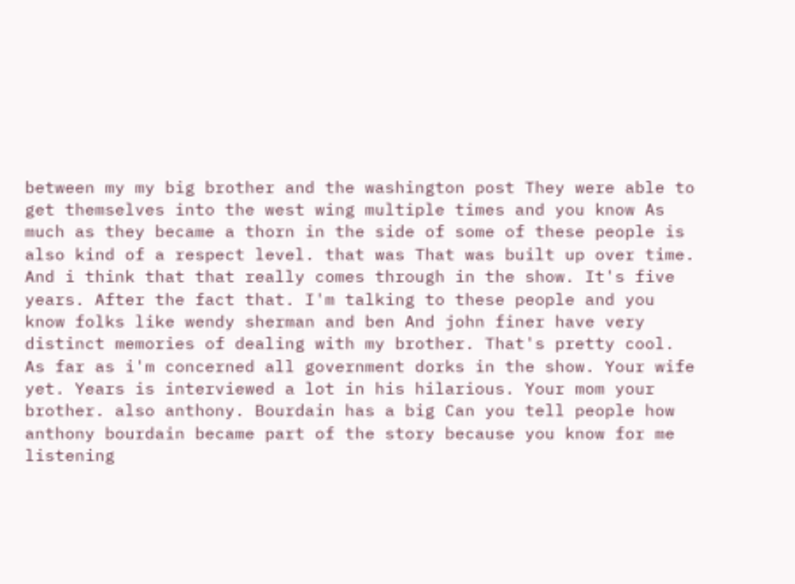between my my big brother and the washington post They were able to get themselves into the west wing multiple times and you know As much as they became a thorn in the side of some of these people is also kind of a respect level. that was That was built up over time. And i think that that really comes through in the show. It's five years. After the fact that. I'm talking to these people and you know folks like wendy sherman and ben And john finer have very distinct memories of dealing with my brother. That's pretty cool. As far as i'm concerned all government dorks in the show. Your wife yet. Years is interviewed a lot in his hilarious. Your mom your brother. also anthony. Bourdain has a big Can you tell people how anthony bourdain became part of the story because you know for me listening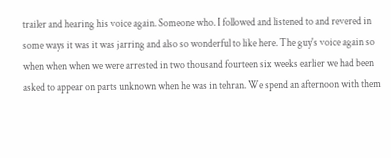trailer and hearing his voice again. Someone who. I followed and listened to and revered in some ways it was it was jarring and also so wonderful to like here. The guy's voice again so when when when we were arrested in two thousand fourteen six weeks earlier we had been asked to appear on parts unknown when he was in tehran. We spend an afternoon with them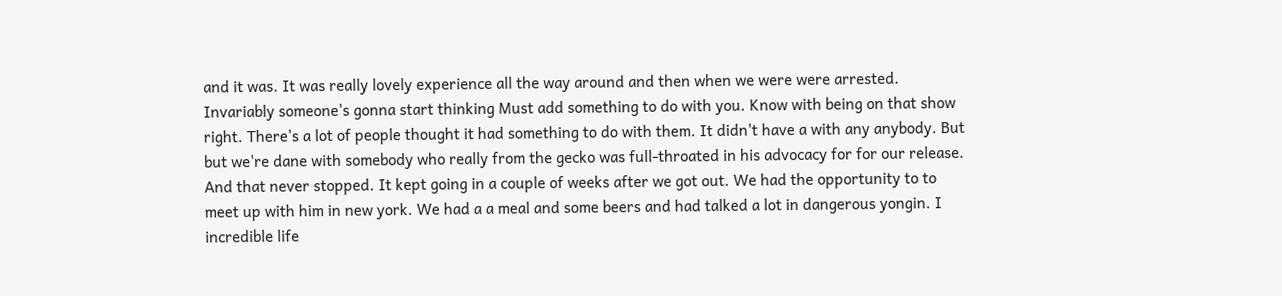and it was. It was really lovely experience all the way around and then when we were were arrested. Invariably someone's gonna start thinking Must add something to do with you. Know with being on that show right. There's a lot of people thought it had something to do with them. It didn't have a with any anybody. But but we're dane with somebody who really from the gecko was full-throated in his advocacy for for our release. And that never stopped. It kept going in a couple of weeks after we got out. We had the opportunity to to meet up with him in new york. We had a a meal and some beers and had talked a lot in dangerous yongin. I incredible life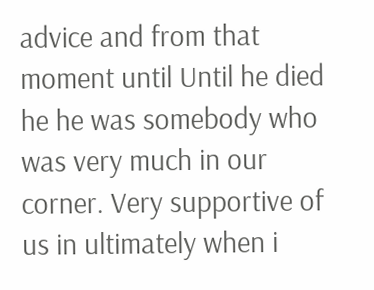advice and from that moment until Until he died he he was somebody who was very much in our corner. Very supportive of us in ultimately when i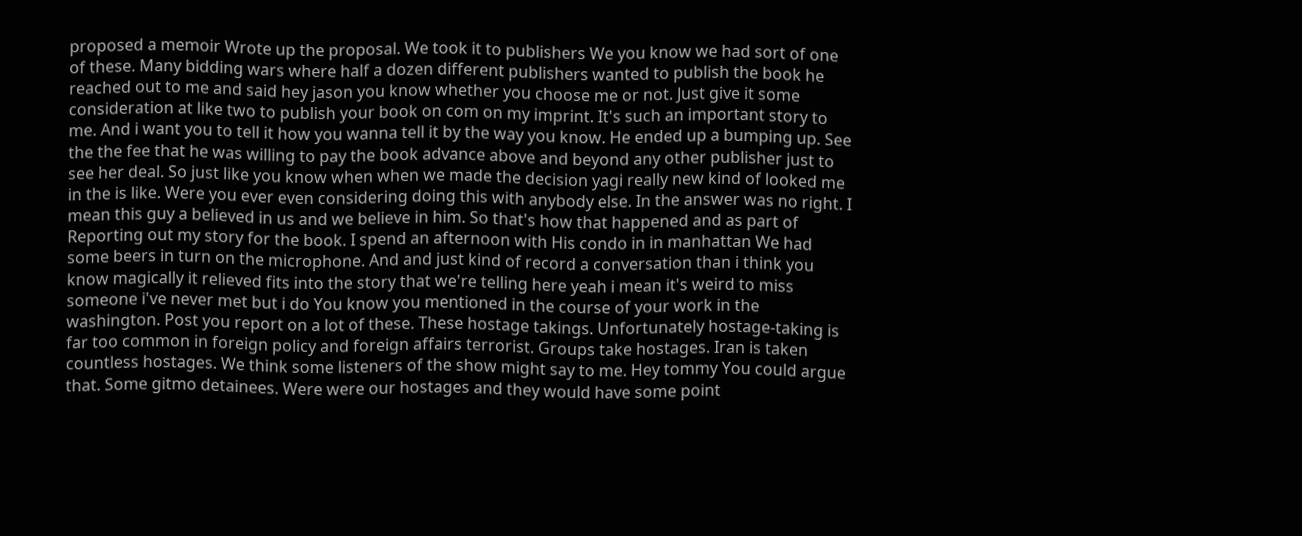proposed a memoir Wrote up the proposal. We took it to publishers We you know we had sort of one of these. Many bidding wars where half a dozen different publishers wanted to publish the book he reached out to me and said hey jason you know whether you choose me or not. Just give it some consideration at like two to publish your book on com on my imprint. It's such an important story to me. And i want you to tell it how you wanna tell it by the way you know. He ended up a bumping up. See the the fee that he was willing to pay the book advance above and beyond any other publisher just to see her deal. So just like you know when when we made the decision yagi really new kind of looked me in the is like. Were you ever even considering doing this with anybody else. In the answer was no right. I mean this guy a believed in us and we believe in him. So that's how that happened and as part of Reporting out my story for the book. I spend an afternoon with His condo in in manhattan We had some beers in turn on the microphone. And and just kind of record a conversation than i think you know magically it relieved fits into the story that we're telling here yeah i mean it's weird to miss someone i've never met but i do You know you mentioned in the course of your work in the washington. Post you report on a lot of these. These hostage takings. Unfortunately hostage-taking is far too common in foreign policy and foreign affairs terrorist. Groups take hostages. Iran is taken countless hostages. We think some listeners of the show might say to me. Hey tommy You could argue that. Some gitmo detainees. Were were our hostages and they would have some point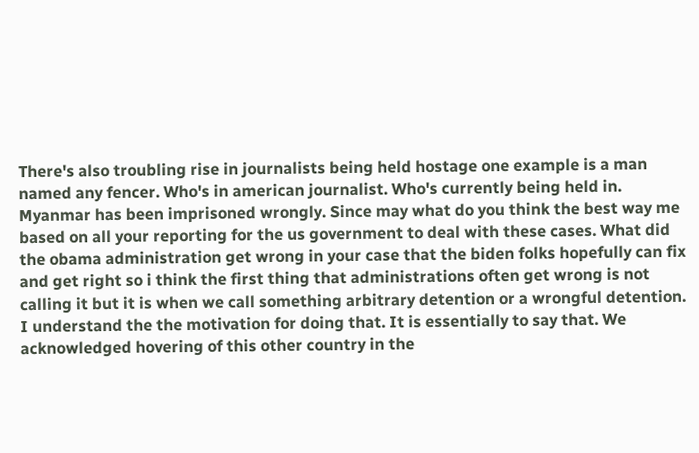There's also troubling rise in journalists being held hostage one example is a man named any fencer. Who's in american journalist. Who's currently being held in. Myanmar has been imprisoned wrongly. Since may what do you think the best way me based on all your reporting for the us government to deal with these cases. What did the obama administration get wrong in your case that the biden folks hopefully can fix and get right so i think the first thing that administrations often get wrong is not calling it but it is when we call something arbitrary detention or a wrongful detention. I understand the the motivation for doing that. It is essentially to say that. We acknowledged hovering of this other country in the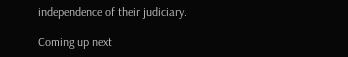independence of their judiciary.

Coming up next